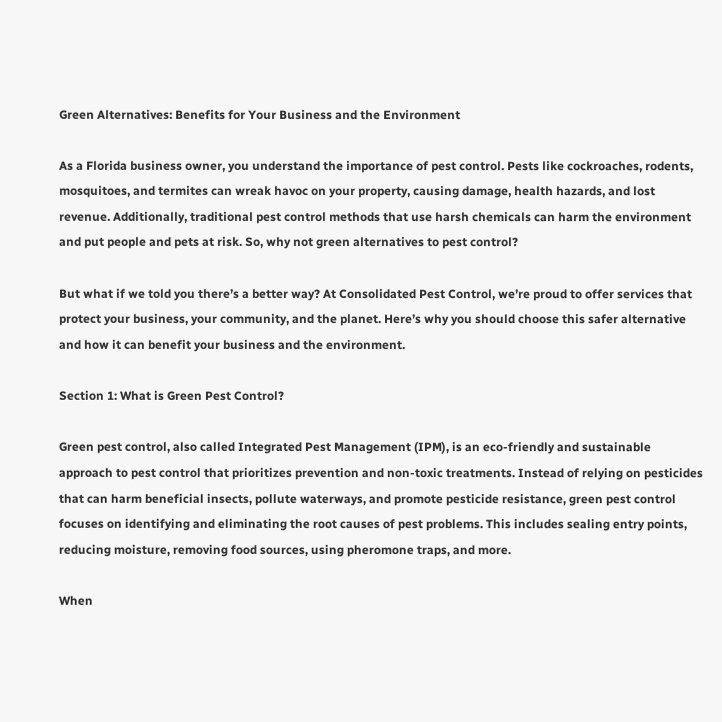Green Alternatives: Benefits for Your Business and the Environment

As a Florida business owner, you understand the importance of pest control. Pests like cockroaches, rodents, mosquitoes, and termites can wreak havoc on your property, causing damage, health hazards, and lost revenue. Additionally, traditional pest control methods that use harsh chemicals can harm the environment and put people and pets at risk. So, why not green alternatives to pest control?

But what if we told you there’s a better way? At Consolidated Pest Control, we’re proud to offer services that protect your business, your community, and the planet. Here’s why you should choose this safer alternative and how it can benefit your business and the environment.

Section 1: What is Green Pest Control?

Green pest control, also called Integrated Pest Management (IPM), is an eco-friendly and sustainable approach to pest control that prioritizes prevention and non-toxic treatments. Instead of relying on pesticides that can harm beneficial insects, pollute waterways, and promote pesticide resistance, green pest control focuses on identifying and eliminating the root causes of pest problems. This includes sealing entry points, reducing moisture, removing food sources, using pheromone traps, and more.

When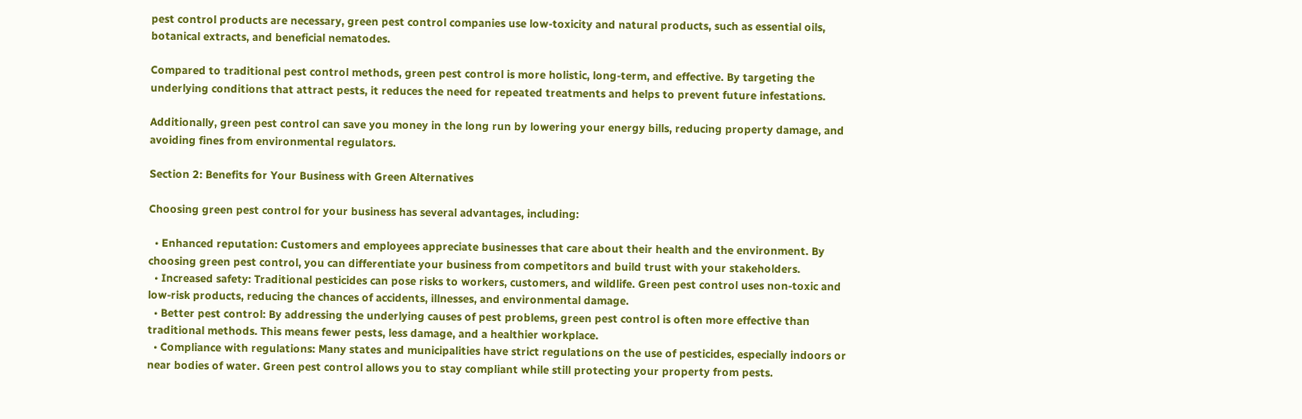pest control products are necessary, green pest control companies use low-toxicity and natural products, such as essential oils, botanical extracts, and beneficial nematodes.

Compared to traditional pest control methods, green pest control is more holistic, long-term, and effective. By targeting the underlying conditions that attract pests, it reduces the need for repeated treatments and helps to prevent future infestations.

Additionally, green pest control can save you money in the long run by lowering your energy bills, reducing property damage, and avoiding fines from environmental regulators.

Section 2: Benefits for Your Business with Green Alternatives

Choosing green pest control for your business has several advantages, including:

  • Enhanced reputation: Customers and employees appreciate businesses that care about their health and the environment. By choosing green pest control, you can differentiate your business from competitors and build trust with your stakeholders.
  • Increased safety: Traditional pesticides can pose risks to workers, customers, and wildlife. Green pest control uses non-toxic and low-risk products, reducing the chances of accidents, illnesses, and environmental damage.
  • Better pest control: By addressing the underlying causes of pest problems, green pest control is often more effective than traditional methods. This means fewer pests, less damage, and a healthier workplace.
  • Compliance with regulations: Many states and municipalities have strict regulations on the use of pesticides, especially indoors or near bodies of water. Green pest control allows you to stay compliant while still protecting your property from pests.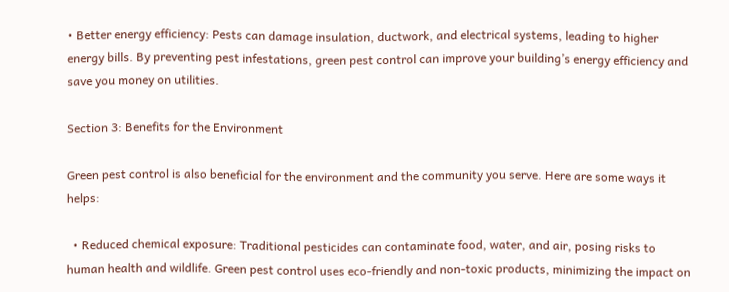• Better energy efficiency: Pests can damage insulation, ductwork, and electrical systems, leading to higher energy bills. By preventing pest infestations, green pest control can improve your building’s energy efficiency and save you money on utilities.

Section 3: Benefits for the Environment

Green pest control is also beneficial for the environment and the community you serve. Here are some ways it helps:

  • Reduced chemical exposure: Traditional pesticides can contaminate food, water, and air, posing risks to human health and wildlife. Green pest control uses eco-friendly and non-toxic products, minimizing the impact on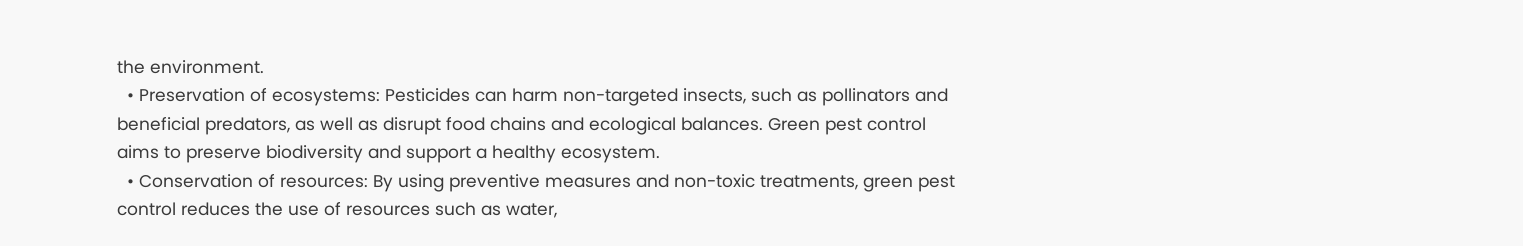the environment.
  • Preservation of ecosystems: Pesticides can harm non-targeted insects, such as pollinators and beneficial predators, as well as disrupt food chains and ecological balances. Green pest control aims to preserve biodiversity and support a healthy ecosystem.
  • Conservation of resources: By using preventive measures and non-toxic treatments, green pest control reduces the use of resources such as water,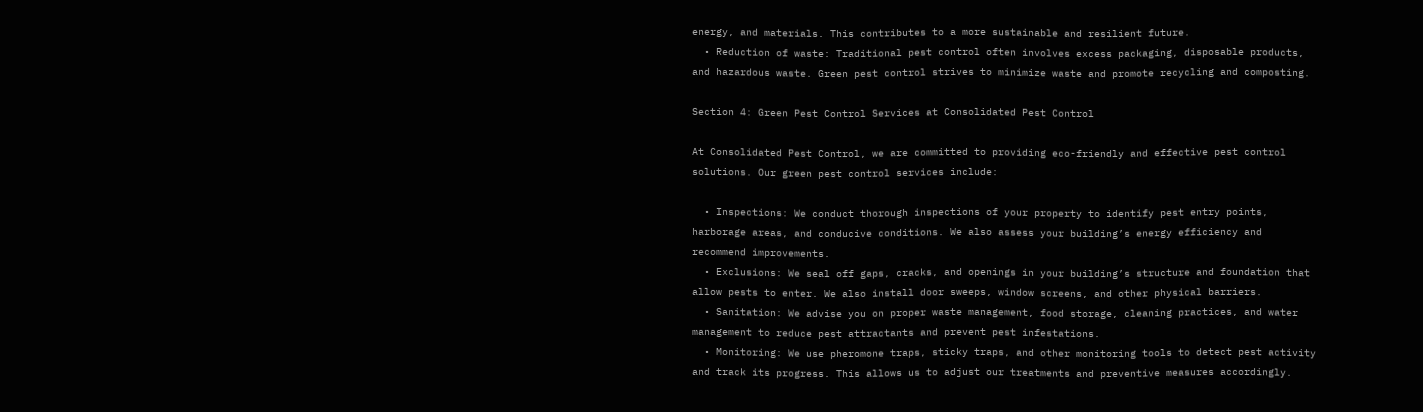energy, and materials. This contributes to a more sustainable and resilient future.
  • Reduction of waste: Traditional pest control often involves excess packaging, disposable products, and hazardous waste. Green pest control strives to minimize waste and promote recycling and composting.

Section 4: Green Pest Control Services at Consolidated Pest Control

At Consolidated Pest Control, we are committed to providing eco-friendly and effective pest control solutions. Our green pest control services include:

  • Inspections: We conduct thorough inspections of your property to identify pest entry points, harborage areas, and conducive conditions. We also assess your building’s energy efficiency and recommend improvements.
  • Exclusions: We seal off gaps, cracks, and openings in your building’s structure and foundation that allow pests to enter. We also install door sweeps, window screens, and other physical barriers.
  • Sanitation: We advise you on proper waste management, food storage, cleaning practices, and water management to reduce pest attractants and prevent pest infestations.
  • Monitoring: We use pheromone traps, sticky traps, and other monitoring tools to detect pest activity and track its progress. This allows us to adjust our treatments and preventive measures accordingly.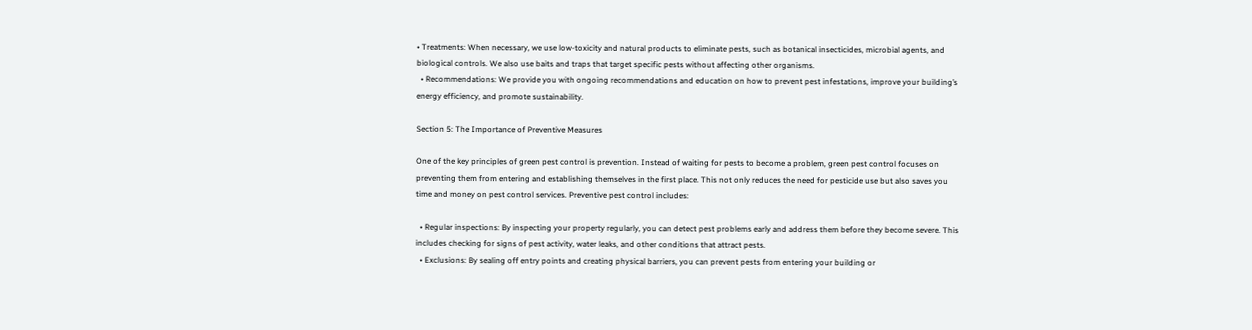• Treatments: When necessary, we use low-toxicity and natural products to eliminate pests, such as botanical insecticides, microbial agents, and biological controls. We also use baits and traps that target specific pests without affecting other organisms.
  • Recommendations: We provide you with ongoing recommendations and education on how to prevent pest infestations, improve your building’s energy efficiency, and promote sustainability.

Section 5: The Importance of Preventive Measures

One of the key principles of green pest control is prevention. Instead of waiting for pests to become a problem, green pest control focuses on preventing them from entering and establishing themselves in the first place. This not only reduces the need for pesticide use but also saves you time and money on pest control services. Preventive pest control includes:

  • Regular inspections: By inspecting your property regularly, you can detect pest problems early and address them before they become severe. This includes checking for signs of pest activity, water leaks, and other conditions that attract pests.
  • Exclusions: By sealing off entry points and creating physical barriers, you can prevent pests from entering your building or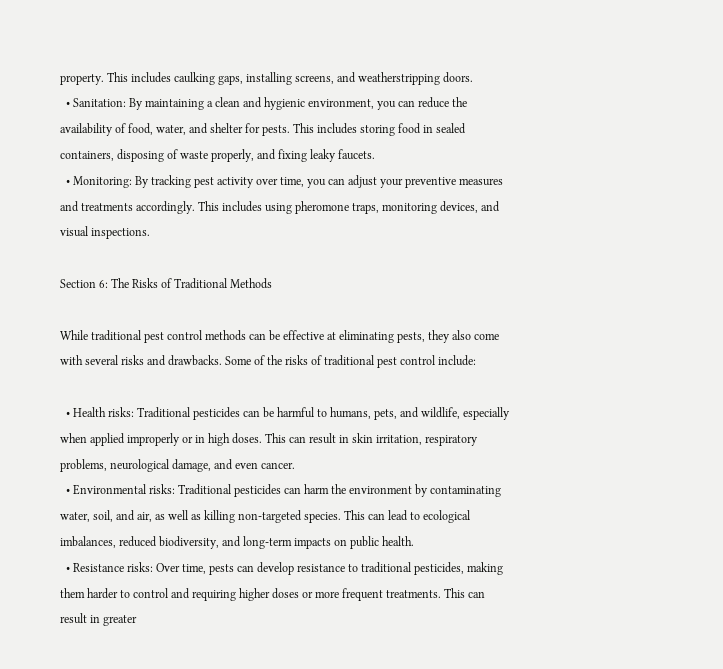property. This includes caulking gaps, installing screens, and weatherstripping doors.
  • Sanitation: By maintaining a clean and hygienic environment, you can reduce the availability of food, water, and shelter for pests. This includes storing food in sealed containers, disposing of waste properly, and fixing leaky faucets.
  • Monitoring: By tracking pest activity over time, you can adjust your preventive measures and treatments accordingly. This includes using pheromone traps, monitoring devices, and visual inspections.

Section 6: The Risks of Traditional Methods

While traditional pest control methods can be effective at eliminating pests, they also come with several risks and drawbacks. Some of the risks of traditional pest control include:

  • Health risks: Traditional pesticides can be harmful to humans, pets, and wildlife, especially when applied improperly or in high doses. This can result in skin irritation, respiratory problems, neurological damage, and even cancer.
  • Environmental risks: Traditional pesticides can harm the environment by contaminating water, soil, and air, as well as killing non-targeted species. This can lead to ecological imbalances, reduced biodiversity, and long-term impacts on public health.
  • Resistance risks: Over time, pests can develop resistance to traditional pesticides, making them harder to control and requiring higher doses or more frequent treatments. This can result in greater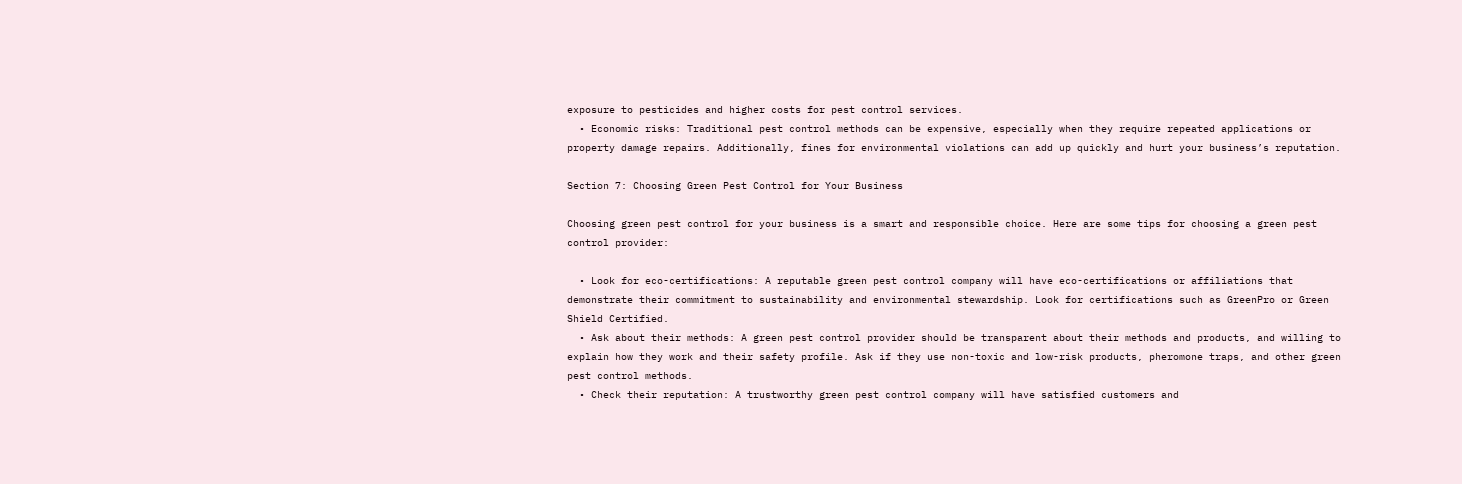exposure to pesticides and higher costs for pest control services.
  • Economic risks: Traditional pest control methods can be expensive, especially when they require repeated applications or property damage repairs. Additionally, fines for environmental violations can add up quickly and hurt your business’s reputation.

Section 7: Choosing Green Pest Control for Your Business

Choosing green pest control for your business is a smart and responsible choice. Here are some tips for choosing a green pest control provider:

  • Look for eco-certifications: A reputable green pest control company will have eco-certifications or affiliations that demonstrate their commitment to sustainability and environmental stewardship. Look for certifications such as GreenPro or Green Shield Certified.
  • Ask about their methods: A green pest control provider should be transparent about their methods and products, and willing to explain how they work and their safety profile. Ask if they use non-toxic and low-risk products, pheromone traps, and other green pest control methods.
  • Check their reputation: A trustworthy green pest control company will have satisfied customers and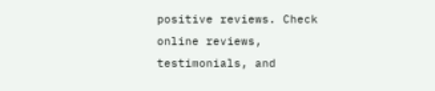positive reviews. Check online reviews, testimonials, and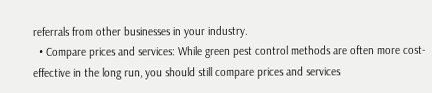referrals from other businesses in your industry.
  • Compare prices and services: While green pest control methods are often more cost-effective in the long run, you should still compare prices and services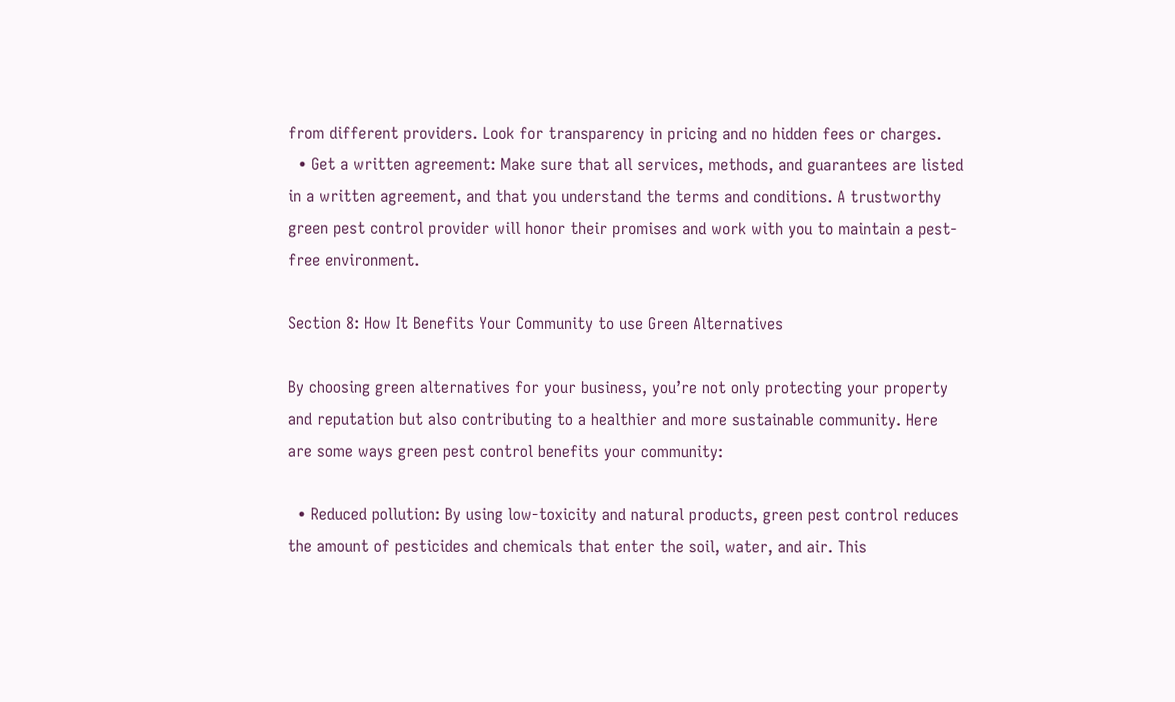from different providers. Look for transparency in pricing and no hidden fees or charges.
  • Get a written agreement: Make sure that all services, methods, and guarantees are listed in a written agreement, and that you understand the terms and conditions. A trustworthy green pest control provider will honor their promises and work with you to maintain a pest-free environment.

Section 8: How It Benefits Your Community to use Green Alternatives

By choosing green alternatives for your business, you’re not only protecting your property and reputation but also contributing to a healthier and more sustainable community. Here are some ways green pest control benefits your community:

  • Reduced pollution: By using low-toxicity and natural products, green pest control reduces the amount of pesticides and chemicals that enter the soil, water, and air. This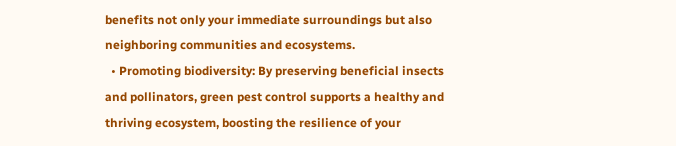benefits not only your immediate surroundings but also neighboring communities and ecosystems.
  • Promoting biodiversity: By preserving beneficial insects and pollinators, green pest control supports a healthy and thriving ecosystem, boosting the resilience of your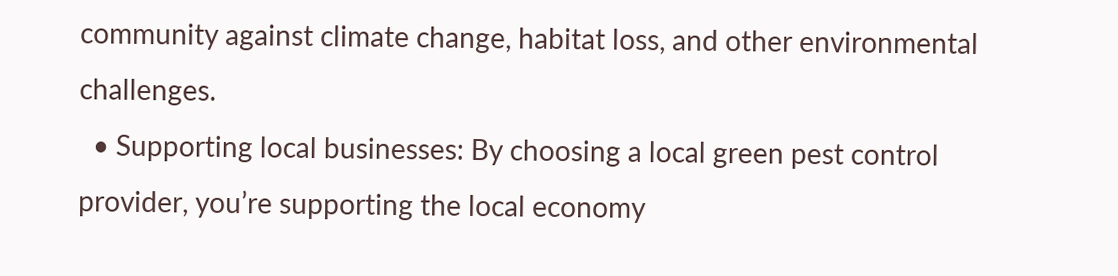community against climate change, habitat loss, and other environmental challenges.
  • Supporting local businesses: By choosing a local green pest control provider, you’re supporting the local economy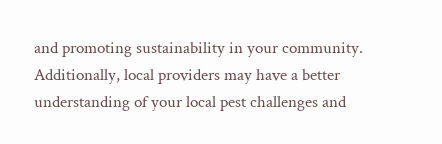and promoting sustainability in your community. Additionally, local providers may have a better understanding of your local pest challenges and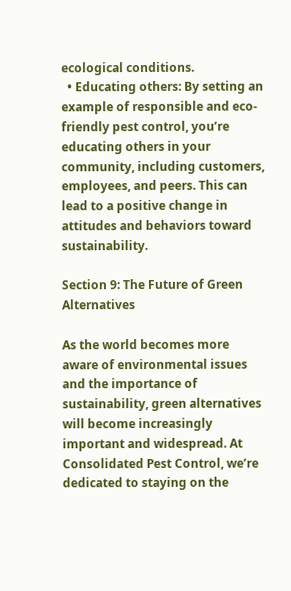ecological conditions.
  • Educating others: By setting an example of responsible and eco-friendly pest control, you’re educating others in your community, including customers, employees, and peers. This can lead to a positive change in attitudes and behaviors toward sustainability.

Section 9: The Future of Green Alternatives

As the world becomes more aware of environmental issues and the importance of sustainability, green alternatives will become increasingly important and widespread. At Consolidated Pest Control, we’re dedicated to staying on the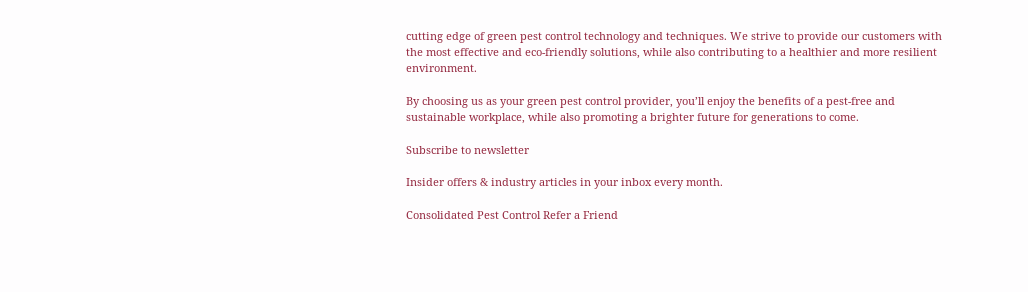cutting edge of green pest control technology and techniques. We strive to provide our customers with the most effective and eco-friendly solutions, while also contributing to a healthier and more resilient environment.

By choosing us as your green pest control provider, you’ll enjoy the benefits of a pest-free and sustainable workplace, while also promoting a brighter future for generations to come.

Subscribe to newsletter

Insider offers & industry articles in your inbox every month.

Consolidated Pest Control Refer a Friend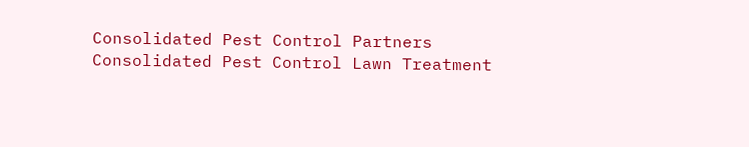Consolidated Pest Control Partners
Consolidated Pest Control Lawn Treatment